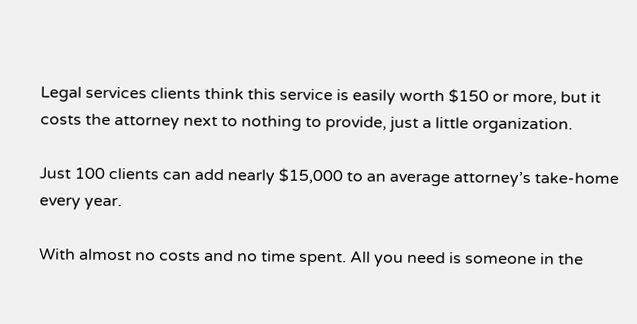Legal services clients think this service is easily worth $150 or more, but it costs the attorney next to nothing to provide, just a little organization.

Just 100 clients can add nearly $15,000 to an average attorney’s take-home every year.

With almost no costs and no time spent. All you need is someone in the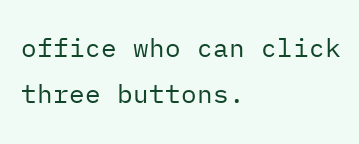office who can click three buttons.